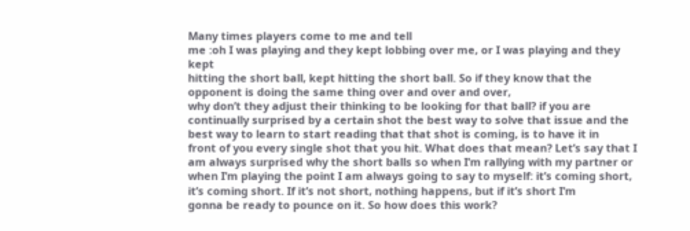Many times players come to me and tell
me :oh I was playing and they kept lobbing over me, or I was playing and they kept
hitting the short ball, kept hitting the short ball. So if they know that the
opponent is doing the same thing over and over and over,
why don’t they adjust their thinking to be looking for that ball? if you are
continually surprised by a certain shot the best way to solve that issue and the
best way to learn to start reading that that shot is coming, is to have it in
front of you every single shot that you hit. What does that mean? Let’s say that I
am always surprised why the short balls so when I’m rallying with my partner or
when I’m playing the point I am always going to say to myself: it’s coming short,
it’s coming short. If it’s not short, nothing happens, but if it’s short I’m
gonna be ready to pounce on it. So how does this work?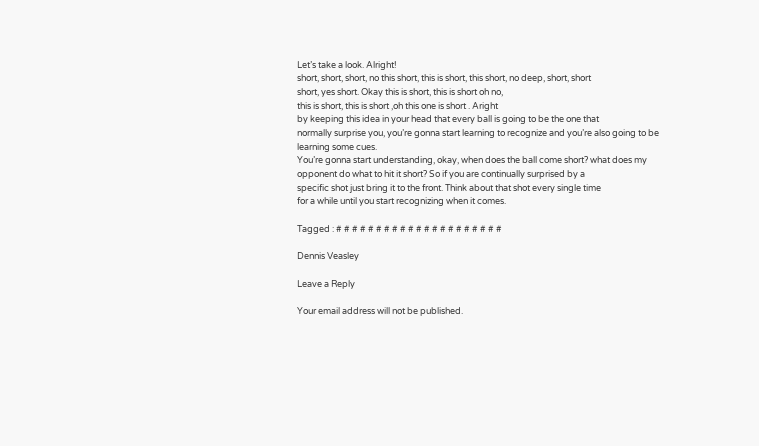Let’s take a look. Alright!
short, short, short, no this short, this is short, this short, no deep, short, short
short, yes short. Okay this is short, this is short oh no,
this is short, this is short ,oh this one is short . Aright
by keeping this idea in your head that every ball is going to be the one that
normally surprise you, you’re gonna start learning to recognize and you’re also going to be learning some cues.
You’re gonna start understanding, okay, when does the ball come short? what does my opponent do what to hit it short? So if you are continually surprised by a
specific shot just bring it to the front. Think about that shot every single time
for a while until you start recognizing when it comes.

Tagged : # # # # # # # # # # # # # # # # # # # # #

Dennis Veasley

Leave a Reply

Your email address will not be published.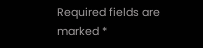Required fields are marked *